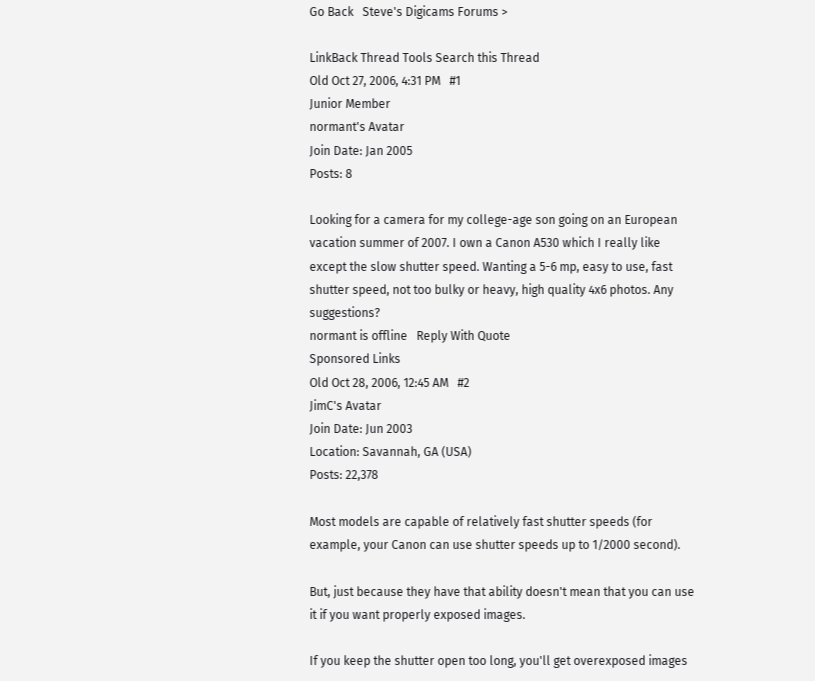Go Back   Steve's Digicams Forums >

LinkBack Thread Tools Search this Thread
Old Oct 27, 2006, 4:31 PM   #1
Junior Member
normant's Avatar
Join Date: Jan 2005
Posts: 8

Looking for a camera for my college-age son going on an European vacation summer of 2007. I own a Canon A530 which I really like except the slow shutter speed. Wanting a 5-6 mp, easy to use, fast shutter speed, not too bulky or heavy, high quality 4x6 photos. Any suggestions?
normant is offline   Reply With Quote
Sponsored Links
Old Oct 28, 2006, 12:45 AM   #2
JimC's Avatar
Join Date: Jun 2003
Location: Savannah, GA (USA)
Posts: 22,378

Most models are capable of relatively fast shutter speeds (for example, your Canon can use shutter speeds up to 1/2000 second).

But, just because they have that ability doesn't mean that you can use it if you want properly exposed images.

If you keep the shutter open too long, you'll get overexposed images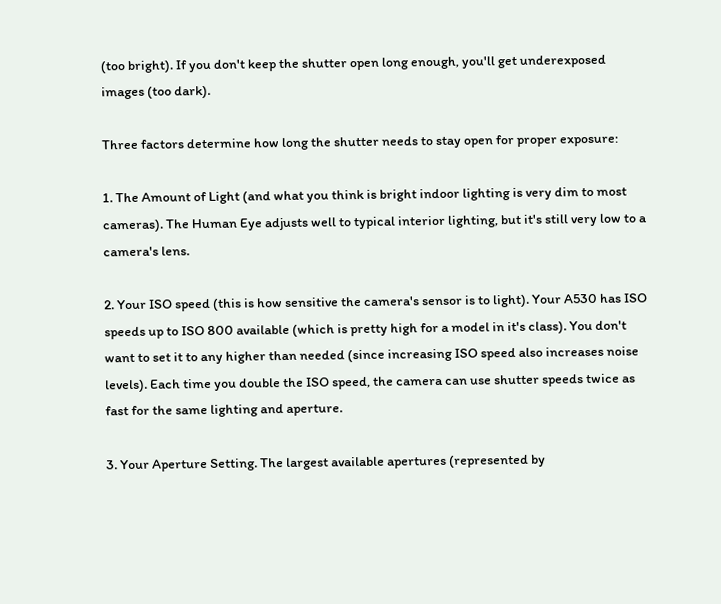(too bright). If you don't keep the shutter open long enough, you'll get underexposed images (too dark).

Three factors determine how long the shutter needs to stay open for proper exposure:

1. The Amount of Light (and what you think is bright indoor lighting is very dim to most cameras). The Human Eye adjusts well to typical interior lighting, but it's still very low to a camera's lens.

2. Your ISO speed (this is how sensitive the camera's sensor is to light). Your A530 has ISO speeds up to ISO 800 available (which is pretty high for a model in it's class). You don't want to set it to any higher than needed (since increasing ISO speed also increases noise levels). Each time you double the ISO speed, the camera can use shutter speeds twice as fast for the same lighting and aperture.

3. Your Aperture Setting. The largest available apertures (represented by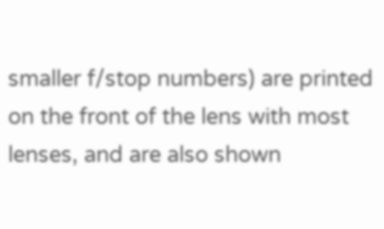smaller f/stop numbers) are printed on the front of the lens with most lenses, and are also shown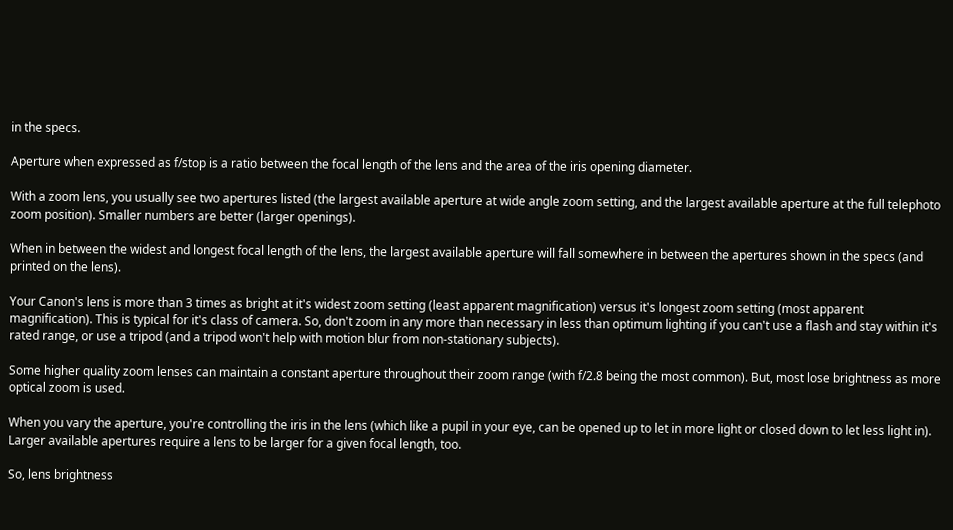in the specs.

Aperture when expressed as f/stop is a ratio between the focal length of the lens and the area of the iris opening diameter.

With a zoom lens, you usually see two apertures listed (the largest available aperture at wide angle zoom setting, and the largest available aperture at the full telephoto zoom position). Smaller numbers are better (larger openings).

When in between the widest and longest focal length of the lens, the largest available aperture will fall somewhere in between the apertures shown in the specs (and printed on the lens).

Your Canon's lens is more than 3 times as bright at it's widest zoom setting (least apparent magnification) versus it's longest zoom setting (most apparent magnification). This is typical for it's class of camera. So, don't zoom in any more than necessary in less than optimum lighting if you can't use a flash and stay within it's rated range, or use a tripod (and a tripod won't help with motion blur from non-stationary subjects).

Some higher quality zoom lenses can maintain a constant aperture throughout their zoom range (with f/2.8 being the most common). But, most lose brightness as more optical zoom is used.

When you vary the aperture, you're controlling the iris in the lens (which like a pupil in your eye, can be opened up to let in more light or closed down to let less light in). Larger available apertures require a lens to be larger for a given focal length, too.

So, lens brightness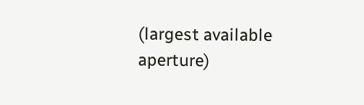(largest available aperture)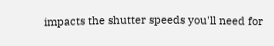impacts the shutter speeds you'll need for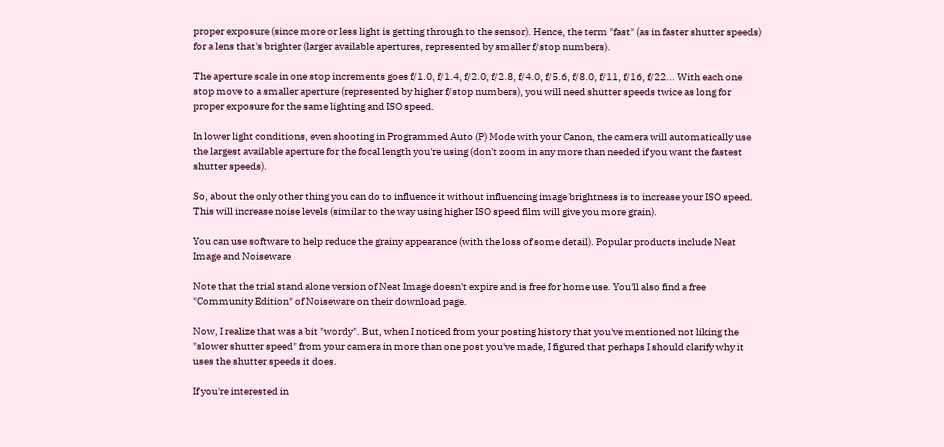proper exposure (since more or less light is getting through to the sensor). Hence, the term "fast" (as in faster shutter speeds) for a lens that's brighter (larger available apertures, represented by smaller f/stop numbers).

The aperture scale in one stop increments goes f/1.0, f/1.4, f/2.0, f/2.8, f/4.0, f/5.6, f/8.0, f/11, f/16, f/22... With each one stop move to a smaller aperture (represented by higher f/stop numbers), you will need shutter speeds twice as long for proper exposure for the same lighting and ISO speed.

In lower light conditions, even shooting in Programmed Auto (P) Mode with your Canon, the camera will automatically use the largest available aperture for the focal length you're using (don't zoom in any more than needed if you want the fastest shutter speeds).

So, about the only other thing you can do to influence it without influencing image brightness is to increase your ISO speed. This will increase noise levels (similar to the way using higher ISO speed film will give you more grain).

You can use software to help reduce the grainy appearance (with the loss of some detail). Popular products include Neat Image and Noiseware

Note that the trial stand alone version of Neat Image doesn't expire and is free for home use. You'll also find a free "Community Edition" of Noiseware on their download page.

Now, I realize that was a bit "wordy". But, when I noticed from your posting history that you've mentioned not liking the "slower shutter speed" from your camera in more than one post you've made, I figured that perhaps I should clarify why it uses the shutter speeds it does.

If you're interested in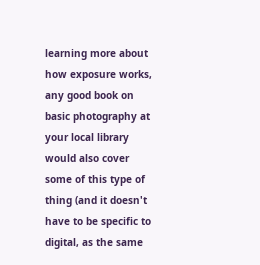learning more about how exposure works, any good book on basic photography at your local library would also cover some of this type of thing (and it doesn't have to be specific to digital, as the same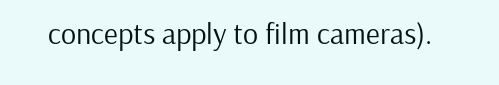concepts apply to film cameras).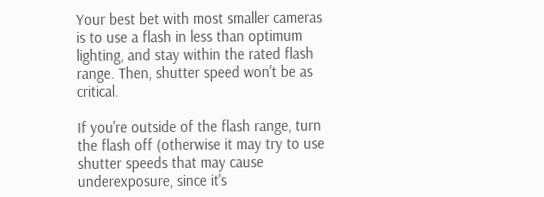Your best bet with most smaller cameras is to use a flash in less than optimum lighting, and stay within the rated flash range. Then, shutter speed won't be as critical.

If you're outside of the flash range, turn the flash off (otherwise it may try to use shutter speeds that may cause underexposure, since it's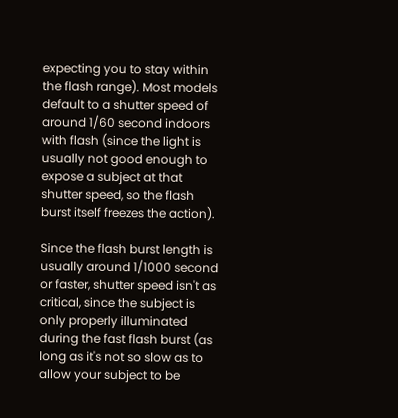expecting you to stay within the flash range). Most models default to a shutter speed of around 1/60 second indoors with flash (since the light is usually not good enough to expose a subject at that shutter speed, so the flash burst itself freezes the action).

Since the flash burst length is usually around 1/1000 second or faster, shutter speed isn't as critical, since the subject is only properly illuminated during the fast flash burst (as long as it's not so slow as to allow your subject to be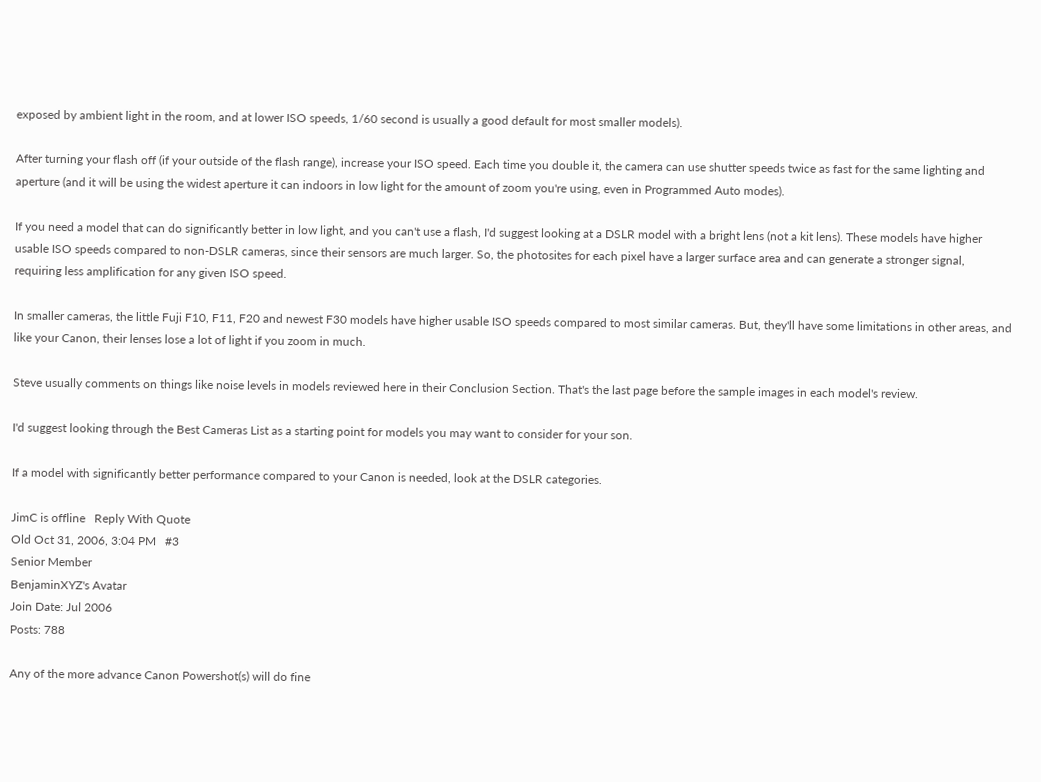exposed by ambient light in the room, and at lower ISO speeds, 1/60 second is usually a good default for most smaller models).

After turning your flash off (if your outside of the flash range), increase your ISO speed. Each time you double it, the camera can use shutter speeds twice as fast for the same lighting and aperture (and it will be using the widest aperture it can indoors in low light for the amount of zoom you're using, even in Programmed Auto modes).

If you need a model that can do significantly better in low light, and you can't use a flash, I'd suggest looking at a DSLR model with a bright lens (not a kit lens). These models have higher usable ISO speeds compared to non-DSLR cameras, since their sensors are much larger. So, the photosites for each pixel have a larger surface area and can generate a stronger signal, requiring less amplification for any given ISO speed.

In smaller cameras, the little Fuji F10, F11, F20 and newest F30 models have higher usable ISO speeds compared to most similar cameras. But, they'll have some limitations in other areas, and like your Canon, their lenses lose a lot of light if you zoom in much.

Steve usually comments on things like noise levels in models reviewed here in their Conclusion Section. That's the last page before the sample images in each model's review.

I'd suggest looking through the Best Cameras List as a starting point for models you may want to consider for your son.

If a model with significantly better performance compared to your Canon is needed, look at the DSLR categories.

JimC is offline   Reply With Quote
Old Oct 31, 2006, 3:04 PM   #3
Senior Member
BenjaminXYZ's Avatar
Join Date: Jul 2006
Posts: 788

Any of the more advance Canon Powershot(s) will do fine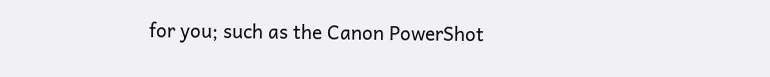for you; such as the Canon PowerShot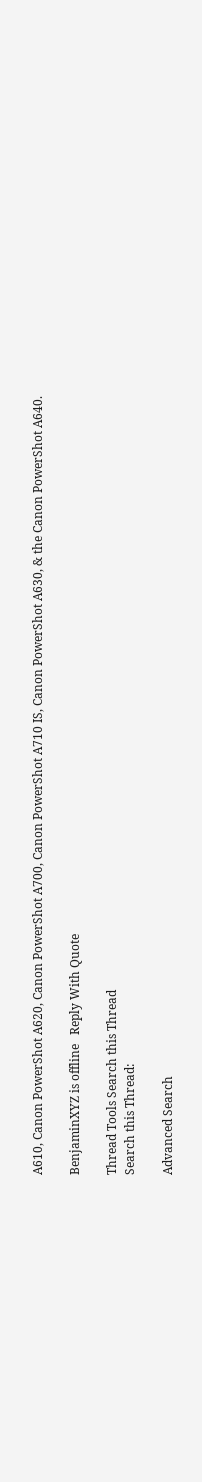A610, Canon PowerShot A620, Canon PowerShot A700, Canon PowerShot A710 IS, Canon PowerShot A630, & the Canon PowerShot A640.

BenjaminXYZ is offline   Reply With Quote

Thread Tools Search this Thread
Search this Thread:

Advanced Search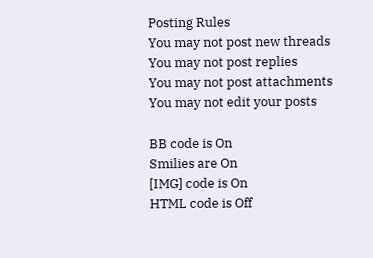Posting Rules
You may not post new threads
You may not post replies
You may not post attachments
You may not edit your posts

BB code is On
Smilies are On
[IMG] code is On
HTML code is Off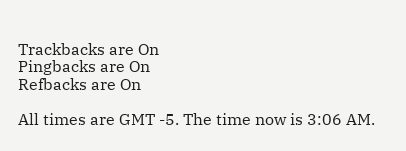Trackbacks are On
Pingbacks are On
Refbacks are On

All times are GMT -5. The time now is 3:06 AM.